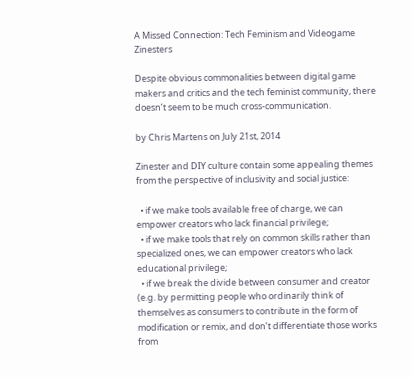A Missed Connection: Tech Feminism and Videogame Zinesters

Despite obvious commonalities between digital game makers and critics and the tech feminist community, there doesn’t seem to be much cross-communication.

by Chris Martens on July 21st, 2014

Zinester and DIY culture contain some appealing themes from the perspective of inclusivity and social justice:

  • if we make tools available free of charge, we can empower creators who lack financial privilege;
  • if we make tools that rely on common skills rather than specialized ones, we can empower creators who lack educational privilege;
  • if we break the divide between consumer and creator (e.g. by permitting people who ordinarily think of themselves as consumers to contribute in the form of modification or remix, and don’t differentiate those works from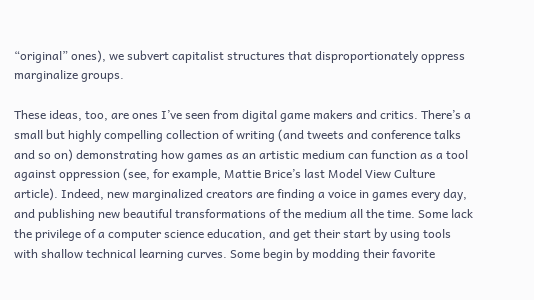“original” ones), we subvert capitalist structures that disproportionately oppress marginalize groups.

These ideas, too, are ones I’ve seen from digital game makers and critics. There’s a small but highly compelling collection of writing (and tweets and conference talks and so on) demonstrating how games as an artistic medium can function as a tool against oppression (see, for example, Mattie Brice’s last Model View Culture article). Indeed, new marginalized creators are finding a voice in games every day, and publishing new beautiful transformations of the medium all the time. Some lack the privilege of a computer science education, and get their start by using tools with shallow technical learning curves. Some begin by modding their favorite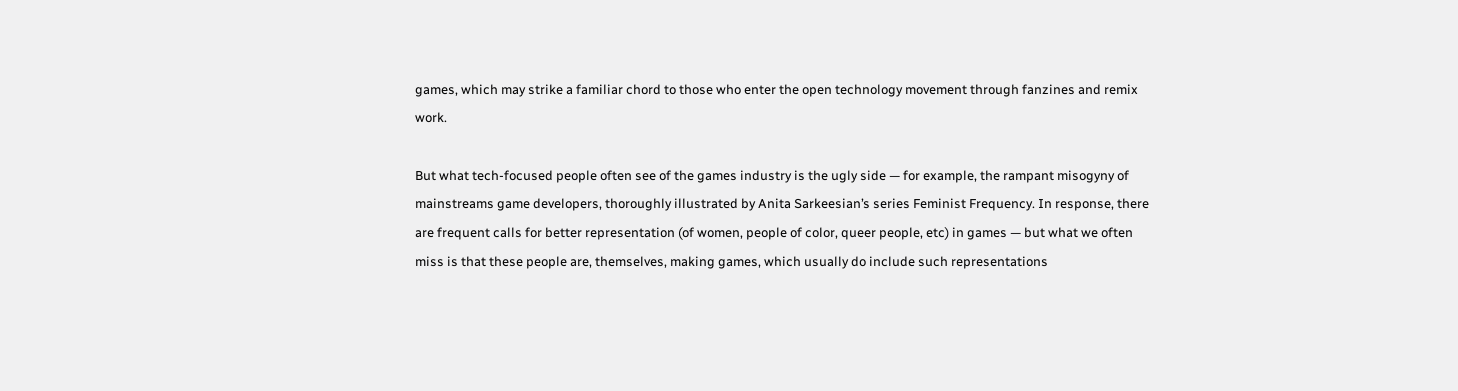games, which may strike a familiar chord to those who enter the open technology movement through fanzines and remix work.

But what tech-focused people often see of the games industry is the ugly side — for example, the rampant misogyny of mainstreams game developers, thoroughly illustrated by Anita Sarkeesian’s series Feminist Frequency. In response, there are frequent calls for better representation (of women, people of color, queer people, etc) in games — but what we often miss is that these people are, themselves, making games, which usually do include such representations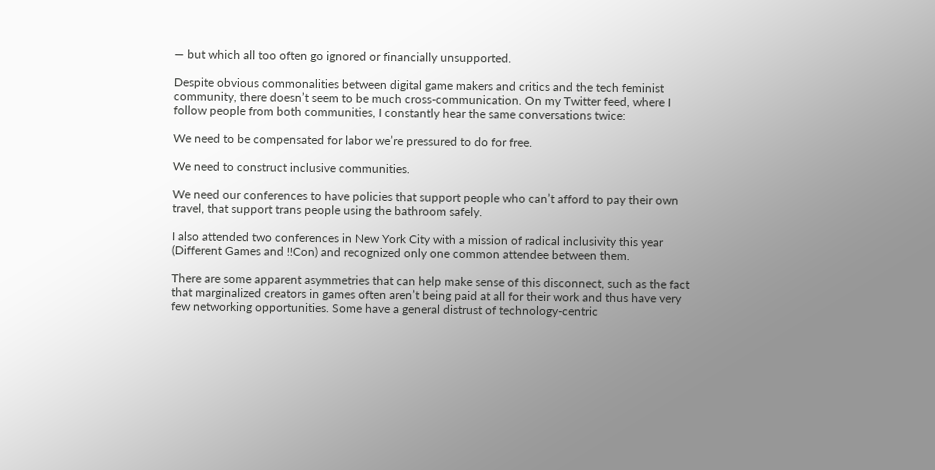— but which all too often go ignored or financially unsupported.

Despite obvious commonalities between digital game makers and critics and the tech feminist community, there doesn’t seem to be much cross-communication. On my Twitter feed, where I follow people from both communities, I constantly hear the same conversations twice:

We need to be compensated for labor we’re pressured to do for free.

We need to construct inclusive communities.

We need our conferences to have policies that support people who can’t afford to pay their own travel, that support trans people using the bathroom safely.

I also attended two conferences in New York City with a mission of radical inclusivity this year (Different Games and !!Con) and recognized only one common attendee between them.

There are some apparent asymmetries that can help make sense of this disconnect, such as the fact that marginalized creators in games often aren’t being paid at all for their work and thus have very few networking opportunities. Some have a general distrust of technology-centric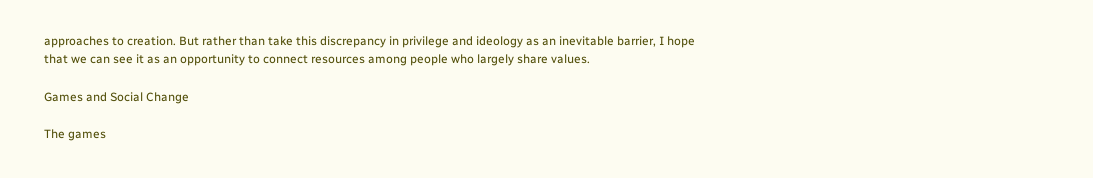approaches to creation. But rather than take this discrepancy in privilege and ideology as an inevitable barrier, I hope that we can see it as an opportunity to connect resources among people who largely share values.

Games and Social Change

The games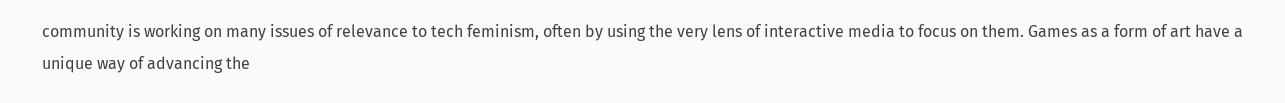community is working on many issues of relevance to tech feminism, often by using the very lens of interactive media to focus on them. Games as a form of art have a unique way of advancing the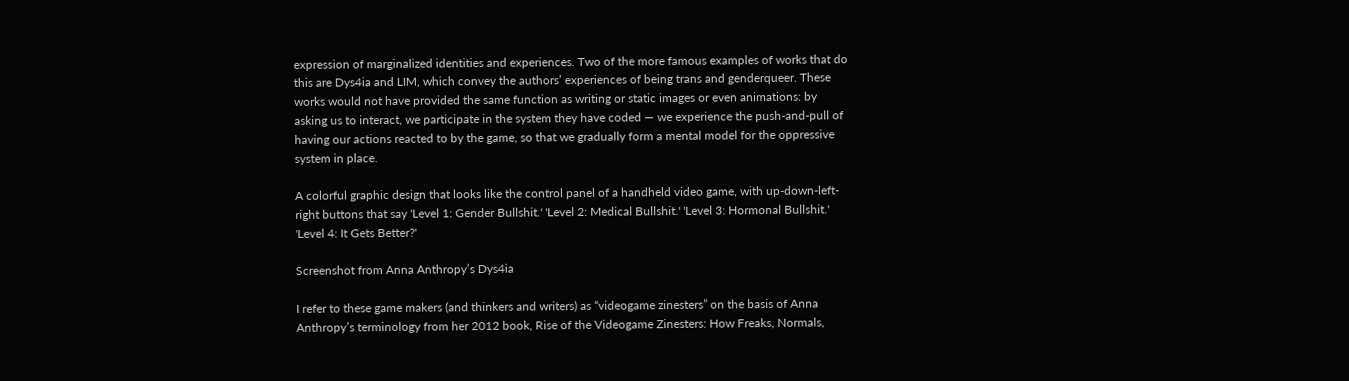expression of marginalized identities and experiences. Two of the more famous examples of works that do this are Dys4ia and LIM, which convey the authors’ experiences of being trans and genderqueer. These works would not have provided the same function as writing or static images or even animations: by asking us to interact, we participate in the system they have coded — we experience the push-and-pull of having our actions reacted to by the game, so that we gradually form a mental model for the oppressive system in place.

A colorful graphic design that looks like the control panel of a handheld video game, with up-down-left-right buttons that say 'Level 1: Gender Bullshit.' 'Level 2: Medical Bullshit.' 'Level 3: Hormonal Bullshit.' 'Level 4: It Gets Better?'

Screenshot from Anna Anthropy’s Dys4ia

I refer to these game makers (and thinkers and writers) as “videogame zinesters” on the basis of Anna Anthropy’s terminology from her 2012 book, Rise of the Videogame Zinesters: How Freaks, Normals,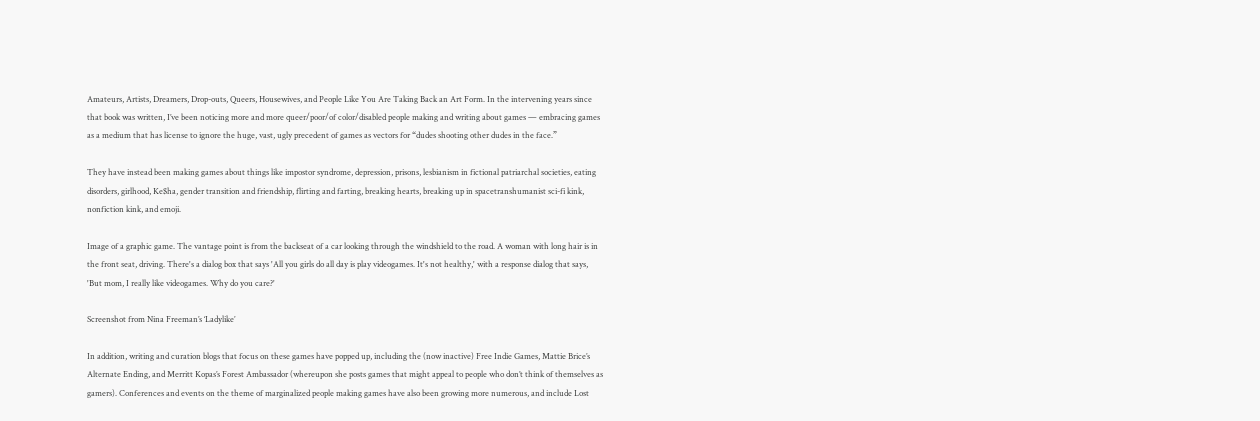Amateurs, Artists, Dreamers, Drop-outs, Queers, Housewives, and People Like You Are Taking Back an Art Form. In the intervening years since that book was written, I’ve been noticing more and more queer/poor/of color/disabled people making and writing about games — embracing games as a medium that has license to ignore the huge, vast, ugly precedent of games as vectors for “dudes shooting other dudes in the face.”

They have instead been making games about things like impostor syndrome, depression, prisons, lesbianism in fictional patriarchal societies, eating disorders, girlhood, Ke$ha, gender transition and friendship, flirting and farting, breaking hearts, breaking up in spacetranshumanist sci-fi kink, nonfiction kink, and emoji.

Image of a graphic game. The vantage point is from the backseat of a car looking through the windshield to the road. A woman with long hair is in the front seat, driving. There's a dialog box that says 'All you girls do all day is play videogames. It's not healthy,' with a response dialog that says, 'But mom, I really like videogames. Why do you care?'

Screenshot from Nina Freeman’s ‘Ladylike’

In addition, writing and curation blogs that focus on these games have popped up, including the (now inactive) Free Indie Games, Mattie Brice’s Alternate Ending, and Merritt Kopas’s Forest Ambassador (whereupon she posts games that might appeal to people who don’t think of themselves as gamers). Conferences and events on the theme of marginalized people making games have also been growing more numerous, and include Lost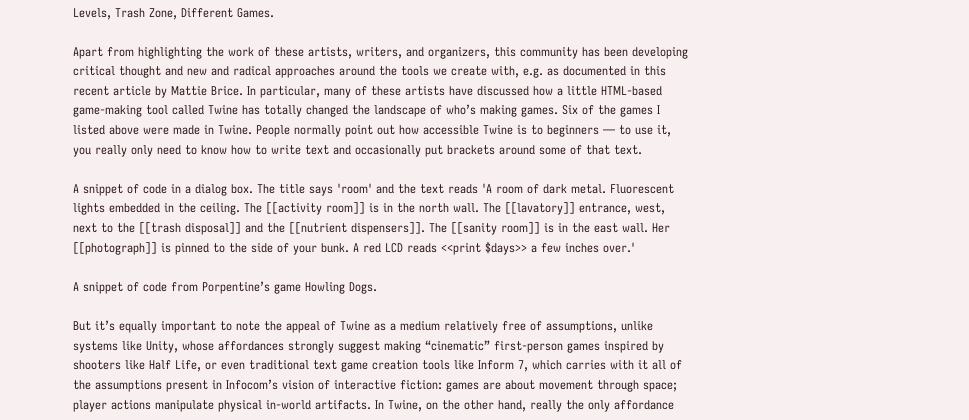Levels, Trash Zone, Different Games.

Apart from highlighting the work of these artists, writers, and organizers, this community has been developing critical thought and new and radical approaches around the tools we create with, e.g. as documented in this recent article by Mattie Brice. In particular, many of these artists have discussed how a little HTML-based game-making tool called Twine has totally changed the landscape of who’s making games. Six of the games I listed above were made in Twine. People normally point out how accessible Twine is to beginners — to use it, you really only need to know how to write text and occasionally put brackets around some of that text.

A snippet of code in a dialog box. The title says 'room' and the text reads 'A room of dark metal. Fluorescent lights embedded in the ceiling. The [[activity room]] is in the north wall. The [[lavatory]] entrance, west, next to the [[trash disposal]] and the [[nutrient dispensers]]. The [[sanity room]] is in the east wall. Her [[photograph]] is pinned to the side of your bunk. A red LCD reads <<print $days>> a few inches over.'

A snippet of code from Porpentine’s game Howling Dogs.

But it’s equally important to note the appeal of Twine as a medium relatively free of assumptions, unlike systems like Unity, whose affordances strongly suggest making “cinematic” first-person games inspired by shooters like Half Life, or even traditional text game creation tools like Inform 7, which carries with it all of the assumptions present in Infocom’s vision of interactive fiction: games are about movement through space; player actions manipulate physical in-world artifacts. In Twine, on the other hand, really the only affordance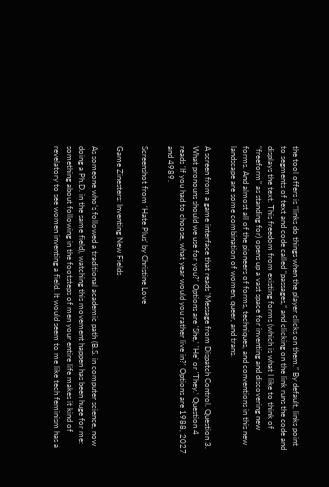the tool offers is “links do things when the player clicks on them.” By default, links point to segments of text and code called “passages,” and clicking on the link runs the code and displays the text. This freedom from existing forms (which is what I like to think of “freeform” as standing for) opens up a vast space for inventing and discovering new forms. And almost all of the pioneers of forms, techniques, and conventions in this new landscape are some combination of women, queer, and trans.

A screen from a game interface that reads 'Message from Dispatch Control. Question 3. What pronouns should we use for you?' Options are 'She,' 'He' or 'They.' Question 4 reads 'If you had to choose, what year would you rather live in?' Options are 1988, 2027 and 4989.

Screenshot from ‘Hate Plus’ by Christine Love

Game Zinesters: Inventing New Fields

As someone who’s followed a traditional academic path (B.S. in computer science, now doing a Ph.D. in the same field), watching this movement happen has been huge for me: something about following in the footsteps of men your entire life makes it kind of revelatory to see women inventing a field. It would seem to me like tech feminism has a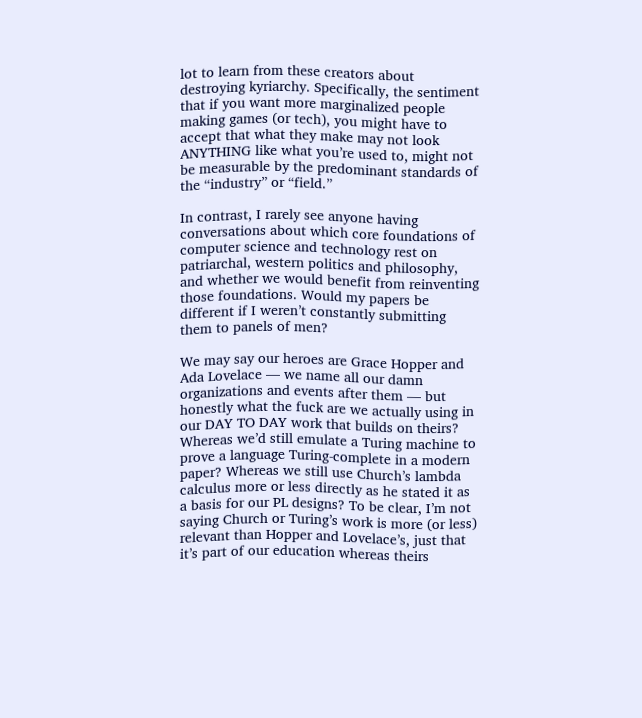lot to learn from these creators about destroying kyriarchy. Specifically, the sentiment that if you want more marginalized people making games (or tech), you might have to accept that what they make may not look ANYTHING like what you’re used to, might not be measurable by the predominant standards of the “industry” or “field.”

In contrast, I rarely see anyone having conversations about which core foundations of computer science and technology rest on patriarchal, western politics and philosophy, and whether we would benefit from reinventing those foundations. Would my papers be different if I weren’t constantly submitting them to panels of men?

We may say our heroes are Grace Hopper and Ada Lovelace — we name all our damn organizations and events after them — but honestly what the fuck are we actually using in our DAY TO DAY work that builds on theirs? Whereas we’d still emulate a Turing machine to prove a language Turing-complete in a modern paper? Whereas we still use Church’s lambda calculus more or less directly as he stated it as a basis for our PL designs? To be clear, I’m not saying Church or Turing’s work is more (or less) relevant than Hopper and Lovelace’s, just that it’s part of our education whereas theirs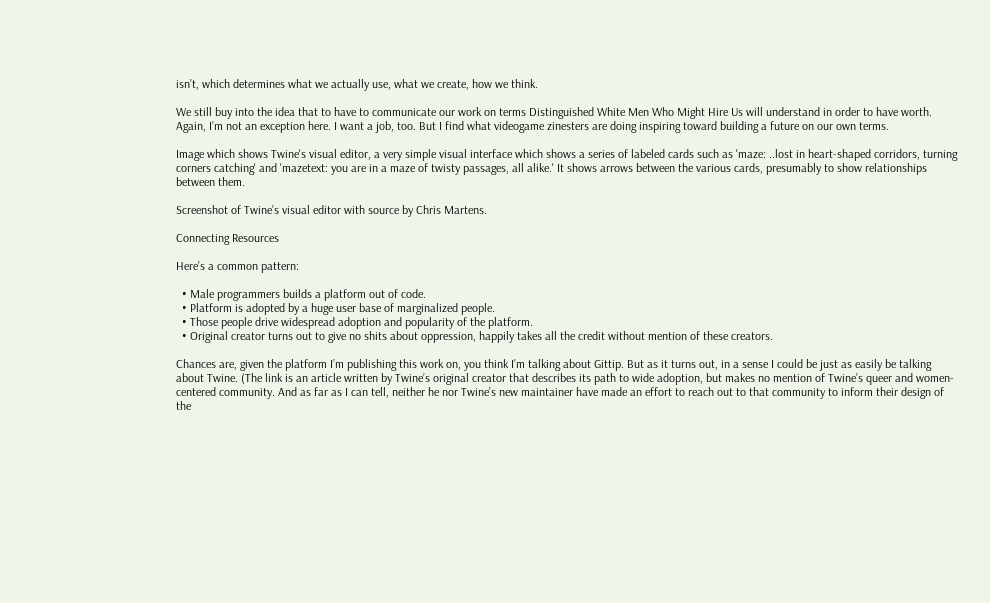isn’t, which determines what we actually use, what we create, how we think.

We still buy into the idea that to have to communicate our work on terms Distinguished White Men Who Might Hire Us will understand in order to have worth. Again, I’m not an exception here. I want a job, too. But I find what videogame zinesters are doing inspiring toward building a future on our own terms.

Image which shows Twine's visual editor, a very simple visual interface which shows a series of labeled cards such as 'maze: ..lost in heart-shaped corridors, turning corners catching' and 'mazetext: you are in a maze of twisty passages, all alike.' It shows arrows between the various cards, presumably to show relationships between them.

Screenshot of Twine’s visual editor with source by Chris Martens.

Connecting Resources

Here’s a common pattern:

  • Male programmers builds a platform out of code.
  • Platform is adopted by a huge user base of marginalized people.
  • Those people drive widespread adoption and popularity of the platform.
  • Original creator turns out to give no shits about oppression, happily takes all the credit without mention of these creators.

Chances are, given the platform I’m publishing this work on, you think I’m talking about Gittip. But as it turns out, in a sense I could be just as easily be talking about Twine. (The link is an article written by Twine’s original creator that describes its path to wide adoption, but makes no mention of Twine’s queer and women-centered community. And as far as I can tell, neither he nor Twine’s new maintainer have made an effort to reach out to that community to inform their design of the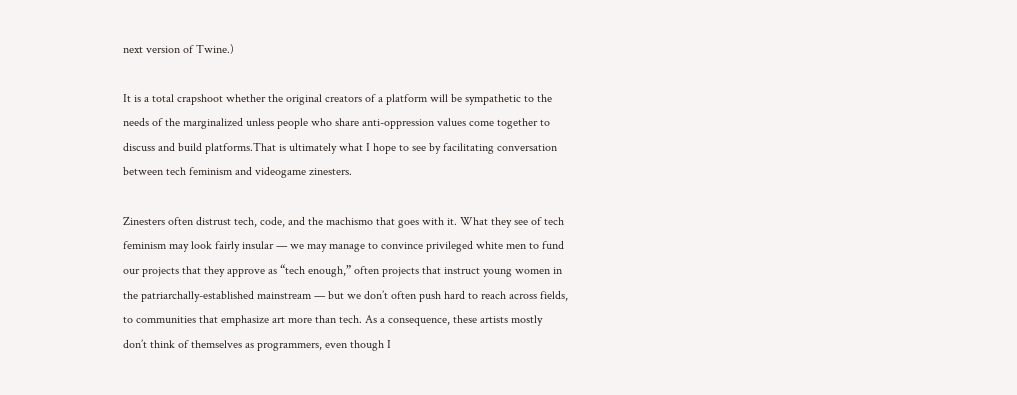next version of Twine.)

It is a total crapshoot whether the original creators of a platform will be sympathetic to the needs of the marginalized unless people who share anti-oppression values come together to discuss and build platforms.That is ultimately what I hope to see by facilitating conversation between tech feminism and videogame zinesters.

Zinesters often distrust tech, code, and the machismo that goes with it. What they see of tech feminism may look fairly insular — we may manage to convince privileged white men to fund our projects that they approve as “tech enough,” often projects that instruct young women in the patriarchally-established mainstream — but we don’t often push hard to reach across fields, to communities that emphasize art more than tech. As a consequence, these artists mostly don’t think of themselves as programmers, even though I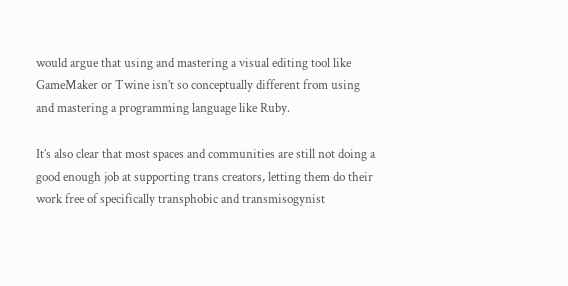would argue that using and mastering a visual editing tool like GameMaker or Twine isn’t so conceptually different from using and mastering a programming language like Ruby.

It’s also clear that most spaces and communities are still not doing a good enough job at supporting trans creators, letting them do their work free of specifically transphobic and transmisogynist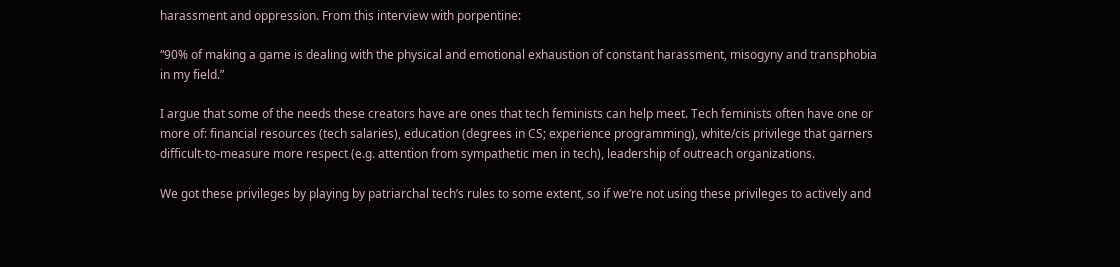harassment and oppression. From this interview with porpentine:

“90% of making a game is dealing with the physical and emotional exhaustion of constant harassment, misogyny and transphobia in my field.”

I argue that some of the needs these creators have are ones that tech feminists can help meet. Tech feminists often have one or more of: financial resources (tech salaries), education (degrees in CS; experience programming), white/cis privilege that garners difficult-to-measure more respect (e.g. attention from sympathetic men in tech), leadership of outreach organizations.

We got these privileges by playing by patriarchal tech’s rules to some extent, so if we’re not using these privileges to actively and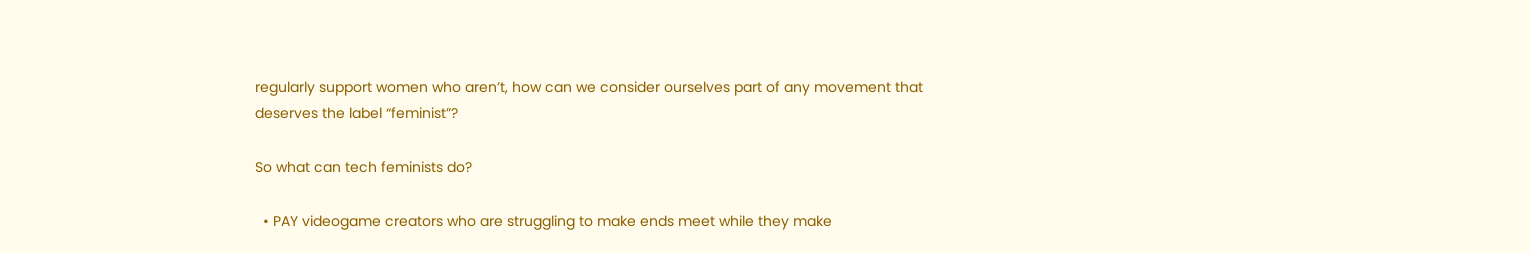regularly support women who aren’t, how can we consider ourselves part of any movement that deserves the label “feminist”?

So what can tech feminists do?

  • PAY videogame creators who are struggling to make ends meet while they make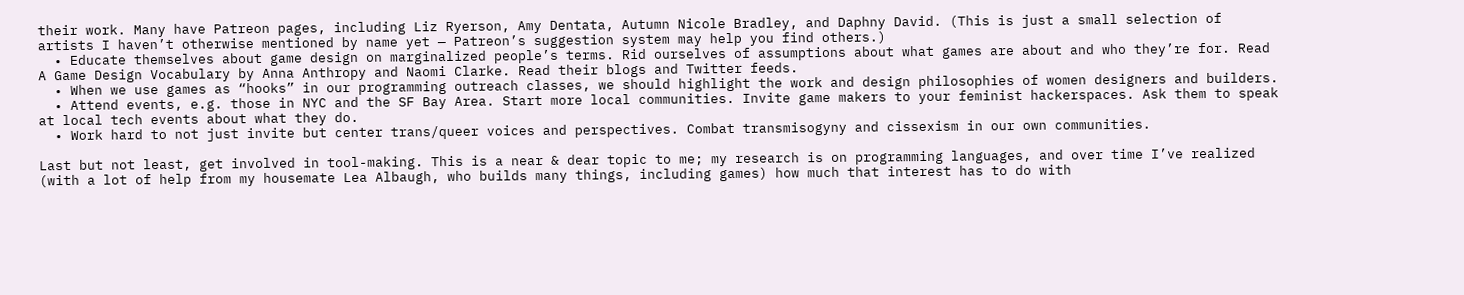their work. Many have Patreon pages, including Liz Ryerson, Amy Dentata, Autumn Nicole Bradley, and Daphny David. (This is just a small selection of artists I haven’t otherwise mentioned by name yet — Patreon’s suggestion system may help you find others.)
  • Educate themselves about game design on marginalized people’s terms. Rid ourselves of assumptions about what games are about and who they’re for. Read A Game Design Vocabulary by Anna Anthropy and Naomi Clarke. Read their blogs and Twitter feeds.
  • When we use games as “hooks” in our programming outreach classes, we should highlight the work and design philosophies of women designers and builders.
  • Attend events, e.g. those in NYC and the SF Bay Area. Start more local communities. Invite game makers to your feminist hackerspaces. Ask them to speak at local tech events about what they do.
  • Work hard to not just invite but center trans/queer voices and perspectives. Combat transmisogyny and cissexism in our own communities.

Last but not least, get involved in tool-making. This is a near & dear topic to me; my research is on programming languages, and over time I’ve realized (with a lot of help from my housemate Lea Albaugh, who builds many things, including games) how much that interest has to do with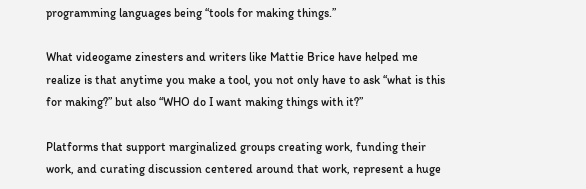programming languages being “tools for making things.”

What videogame zinesters and writers like Mattie Brice have helped me realize is that anytime you make a tool, you not only have to ask “what is this for making?” but also “WHO do I want making things with it?”

Platforms that support marginalized groups creating work, funding their work, and curating discussion centered around that work, represent a huge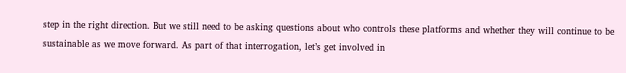step in the right direction. But we still need to be asking questions about who controls these platforms and whether they will continue to be sustainable as we move forward. As part of that interrogation, let’s get involved in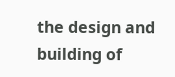the design and building of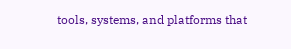tools, systems, and platforms that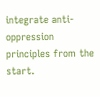integrate anti-oppression principles from the start.